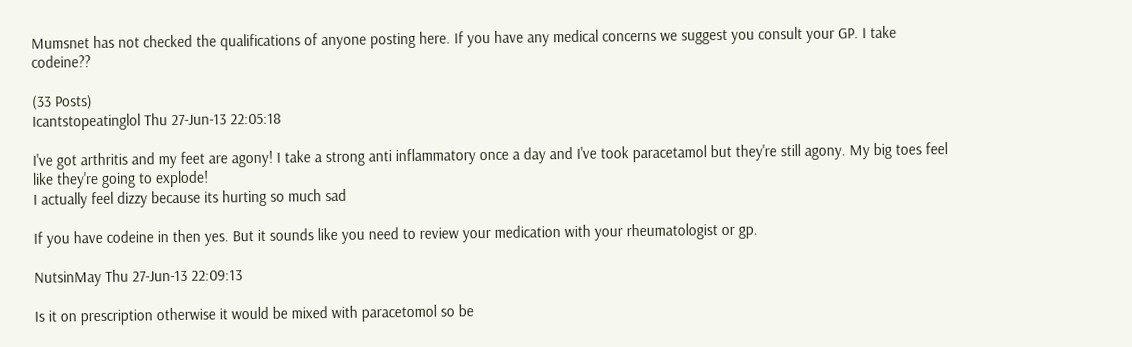Mumsnet has not checked the qualifications of anyone posting here. If you have any medical concerns we suggest you consult your GP. I take codeine??

(33 Posts)
Icantstopeatinglol Thu 27-Jun-13 22:05:18

I've got arthritis and my feet are agony! I take a strong anti inflammatory once a day and I've took paracetamol but they're still agony. My big toes feel like they're going to explode!
I actually feel dizzy because its hurting so much sad

If you have codeine in then yes. But it sounds like you need to review your medication with your rheumatologist or gp.

NutsinMay Thu 27-Jun-13 22:09:13

Is it on prescription otherwise it would be mixed with paracetomol so be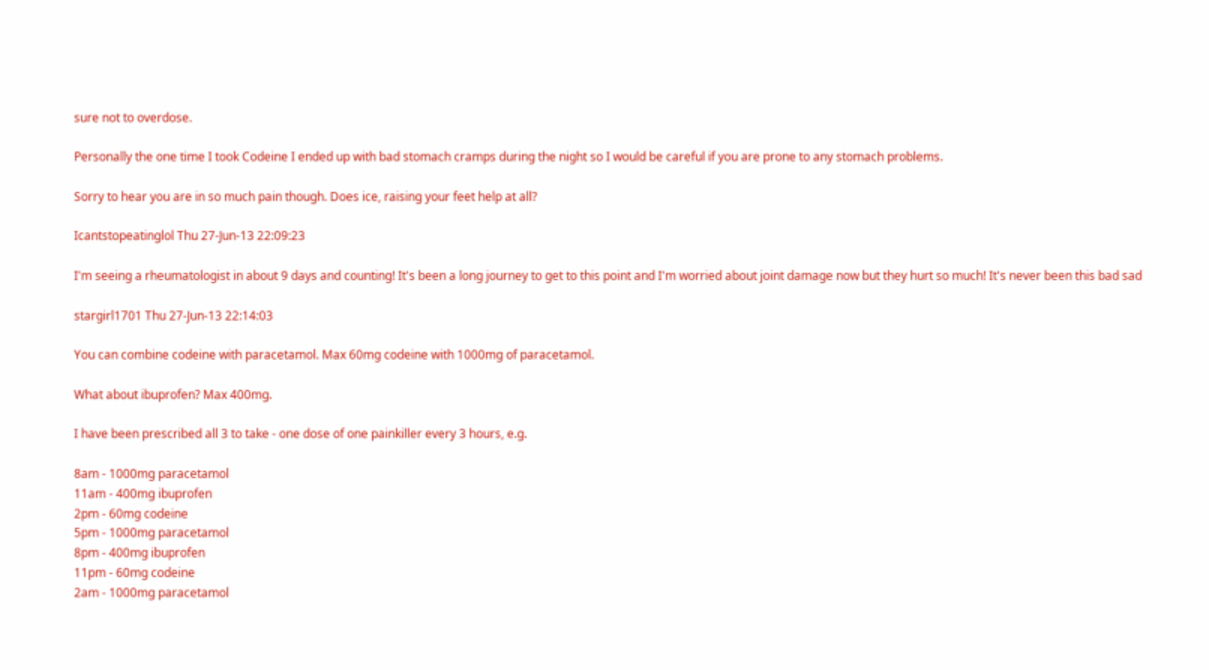sure not to overdose.

Personally the one time I took Codeine I ended up with bad stomach cramps during the night so I would be careful if you are prone to any stomach problems.

Sorry to hear you are in so much pain though. Does ice, raising your feet help at all?

Icantstopeatinglol Thu 27-Jun-13 22:09:23

I'm seeing a rheumatologist in about 9 days and counting! It's been a long journey to get to this point and I'm worried about joint damage now but they hurt so much! It's never been this bad sad

stargirl1701 Thu 27-Jun-13 22:14:03

You can combine codeine with paracetamol. Max 60mg codeine with 1000mg of paracetamol.

What about ibuprofen? Max 400mg.

I have been prescribed all 3 to take - one dose of one painkiller every 3 hours, e.g.

8am - 1000mg paracetamol
11am - 400mg ibuprofen
2pm - 60mg codeine
5pm - 1000mg paracetamol
8pm - 400mg ibuprofen
11pm - 60mg codeine
2am - 1000mg paracetamol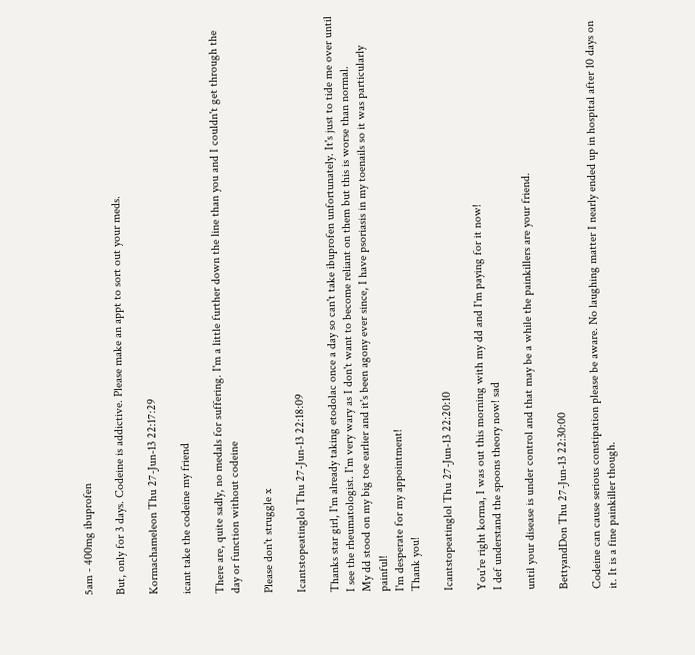5am - 400mg ibuprofen

But, only for 3 days. Codeine is addictive. Please make an appt to sort out your meds.

Kormachameleon Thu 27-Jun-13 22:17:29

icant take the codeine my friend

There are, quite sadly, no medals for suffering. I'm a little further down the line than you and I couldn't get through the day or function without codeine

Please don't struggle x

Icantstopeatinglol Thu 27-Jun-13 22:18:09

Thanks star girl, I'm already taking etodolac once a day so can't take ibuprofen unfortunately. It's just to tide me over until I see the rheumatologist. I'm very wary as I don't want to become reliant on them but this is worse than normal.
My dd stood on my big toe earlier and it's been agony ever since, I have psoriasis in my toenails so it was particularly painful!
I'm desperate for my appointment!
Thank you!

Icantstopeatinglol Thu 27-Jun-13 22:20:10

You're right korma, I was out this morning with my dd and I'm paying for it now!
I def understand the spoons theory now! sad

until your disease is under control and that may be a while the painkillers are your friend.

BettyandDon Thu 27-Jun-13 22:30:00

Codeine can cause serious constipation please be aware. No laughing matter I nearly ended up in hospital after 10 days on it. It is a fine painkiller though.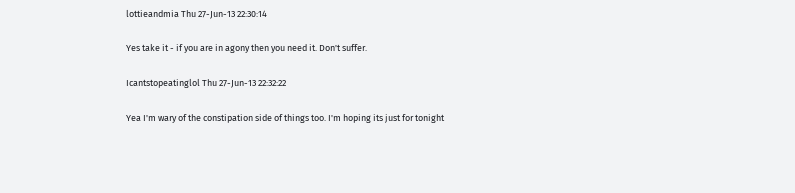lottieandmia Thu 27-Jun-13 22:30:14

Yes take it - if you are in agony then you need it. Don't suffer.

Icantstopeatinglol Thu 27-Jun-13 22:32:22

Yea I'm wary of the constipation side of things too. I'm hoping its just for tonight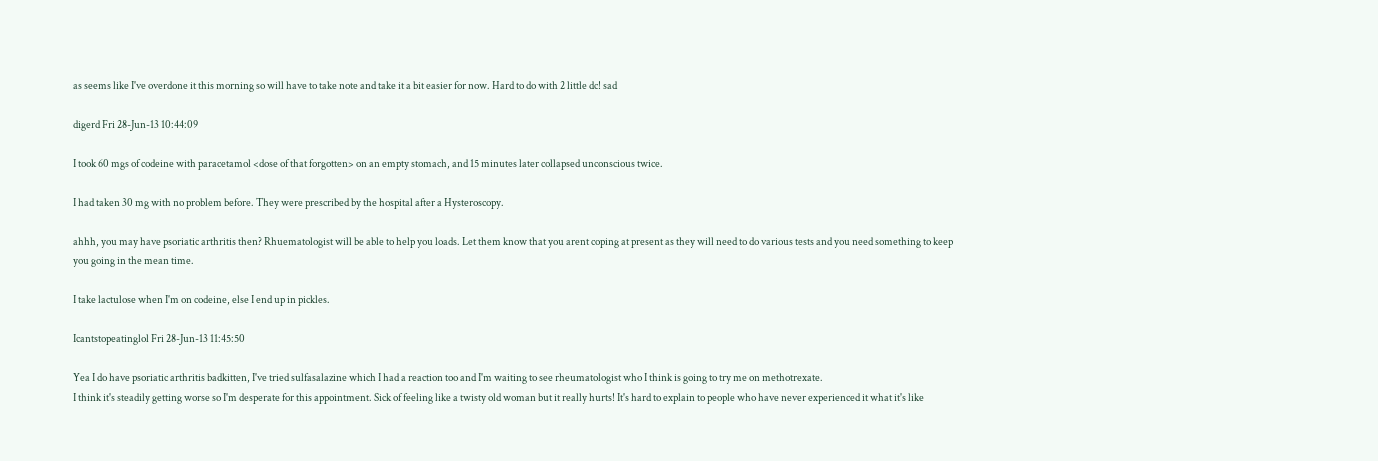as seems like I've overdone it this morning so will have to take note and take it a bit easier for now. Hard to do with 2 little dc! sad

digerd Fri 28-Jun-13 10:44:09

I took 60 mgs of codeine with paracetamol <dose of that forgotten> on an empty stomach, and 15 minutes later collapsed unconscious twice.

I had taken 30 mg with no problem before. They were prescribed by the hospital after a Hysteroscopy.

ahhh, you may have psoriatic arthritis then? Rhuematologist will be able to help you loads. Let them know that you arent coping at present as they will need to do various tests and you need something to keep you going in the mean time.

I take lactulose when I'm on codeine, else I end up in pickles.

Icantstopeatinglol Fri 28-Jun-13 11:45:50

Yea I do have psoriatic arthritis badkitten, I've tried sulfasalazine which I had a reaction too and I'm waiting to see rheumatologist who I think is going to try me on methotrexate.
I think it's steadily getting worse so I'm desperate for this appointment. Sick of feeling like a twisty old woman but it really hurts! It's hard to explain to people who have never experienced it what it's like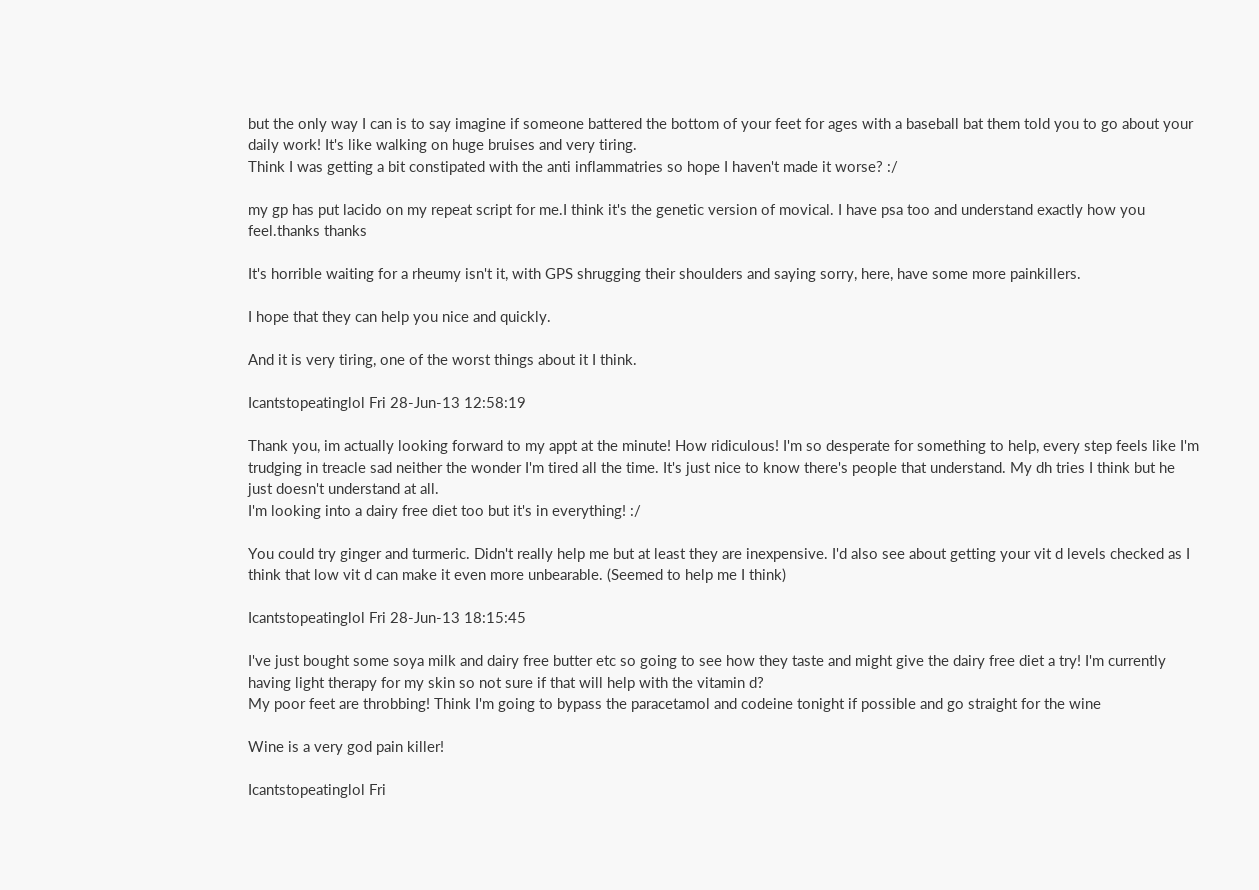but the only way I can is to say imagine if someone battered the bottom of your feet for ages with a baseball bat them told you to go about your daily work! It's like walking on huge bruises and very tiring.
Think I was getting a bit constipated with the anti inflammatries so hope I haven't made it worse? :/

my gp has put lacido on my repeat script for me.I think it's the genetic version of movical. I have psa too and understand exactly how you feel.thanks thanks

It's horrible waiting for a rheumy isn't it, with GPS shrugging their shoulders and saying sorry, here, have some more painkillers.

I hope that they can help you nice and quickly.

And it is very tiring, one of the worst things about it I think.

Icantstopeatinglol Fri 28-Jun-13 12:58:19

Thank you, im actually looking forward to my appt at the minute! How ridiculous! I'm so desperate for something to help, every step feels like I'm trudging in treacle sad neither the wonder I'm tired all the time. It's just nice to know there's people that understand. My dh tries I think but he just doesn't understand at all.
I'm looking into a dairy free diet too but it's in everything! :/

You could try ginger and turmeric. Didn't really help me but at least they are inexpensive. I'd also see about getting your vit d levels checked as I think that low vit d can make it even more unbearable. (Seemed to help me I think)

Icantstopeatinglol Fri 28-Jun-13 18:15:45

I've just bought some soya milk and dairy free butter etc so going to see how they taste and might give the dairy free diet a try! I'm currently having light therapy for my skin so not sure if that will help with the vitamin d?
My poor feet are throbbing! Think I'm going to bypass the paracetamol and codeine tonight if possible and go straight for the wine

Wine is a very god pain killer!

Icantstopeatinglol Fri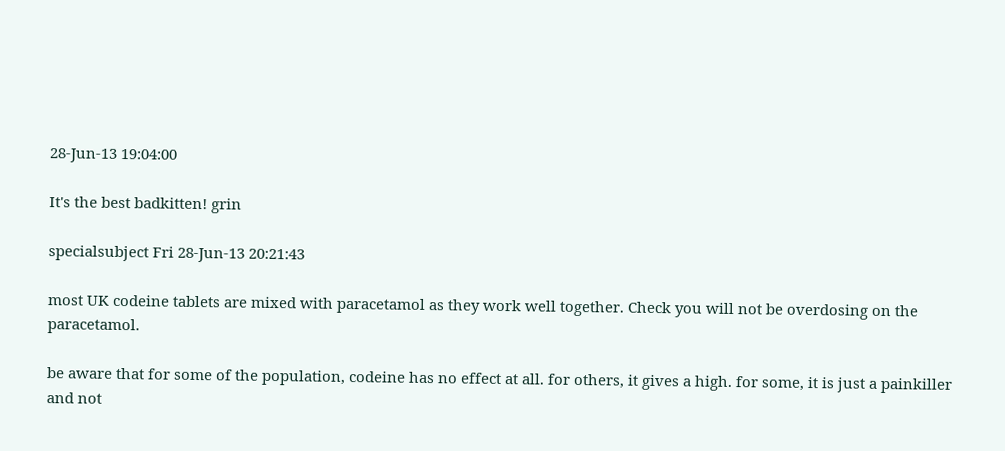28-Jun-13 19:04:00

It's the best badkitten! grin

specialsubject Fri 28-Jun-13 20:21:43

most UK codeine tablets are mixed with paracetamol as they work well together. Check you will not be overdosing on the paracetamol.

be aware that for some of the population, codeine has no effect at all. for others, it gives a high. for some, it is just a painkiller and not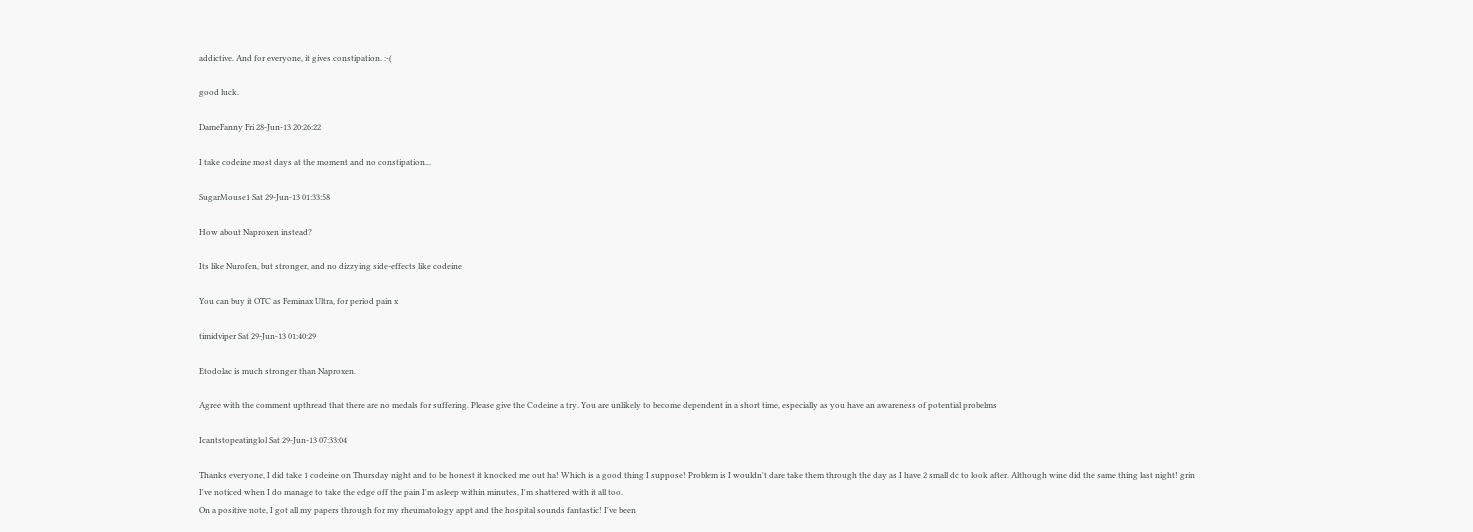addictive. And for everyone, it gives constipation. :-(

good luck.

DameFanny Fri 28-Jun-13 20:26:22

I take codeine most days at the moment and no constipation...

SugarMouse1 Sat 29-Jun-13 01:33:58

How about Naproxen instead?

Its like Nurofen, but stronger, and no dizzying side-effects like codeine

You can buy it OTC as Feminax Ultra, for period pain x

timidviper Sat 29-Jun-13 01:40:29

Etodolac is much stronger than Naproxen.

Agree with the comment upthread that there are no medals for suffering. Please give the Codeine a try. You are unlikely to become dependent in a short time, especially as you have an awareness of potential probelms

Icantstopeatinglol Sat 29-Jun-13 07:33:04

Thanks everyone, I did take 1 codeine on Thursday night and to be honest it knocked me out ha! Which is a good thing I suppose! Problem is I wouldn't dare take them through the day as I have 2 small dc to look after. Although wine did the same thing last night! grin
I've noticed when I do manage to take the edge off the pain I'm asleep within minutes, I'm shattered with it all too.
On a positive note, I got all my papers through for my rheumatology appt and the hospital sounds fantastic! I've been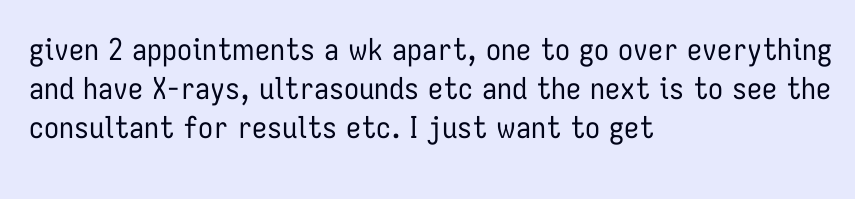given 2 appointments a wk apart, one to go over everything and have X-rays, ultrasounds etc and the next is to see the consultant for results etc. I just want to get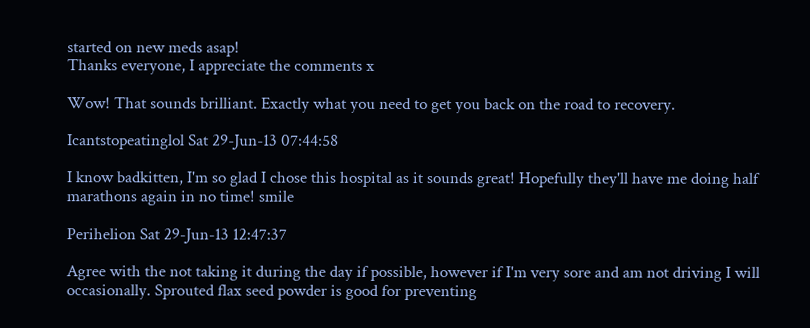started on new meds asap!
Thanks everyone, I appreciate the comments x

Wow! That sounds brilliant. Exactly what you need to get you back on the road to recovery.

Icantstopeatinglol Sat 29-Jun-13 07:44:58

I know badkitten, I'm so glad I chose this hospital as it sounds great! Hopefully they'll have me doing half marathons again in no time! smile

Perihelion Sat 29-Jun-13 12:47:37

Agree with the not taking it during the day if possible, however if I'm very sore and am not driving I will occasionally. Sprouted flax seed powder is good for preventing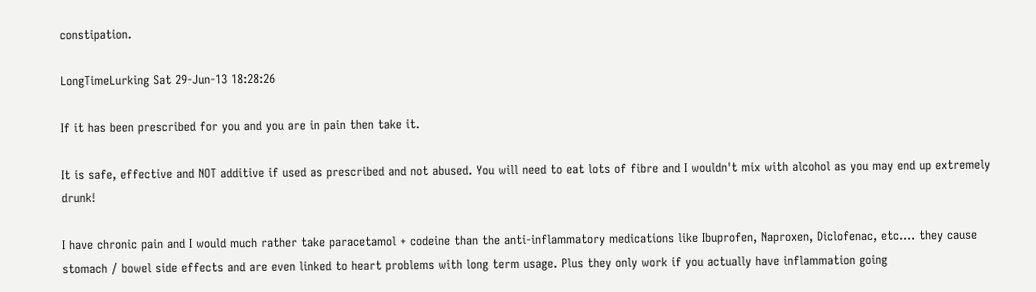constipation.

LongTimeLurking Sat 29-Jun-13 18:28:26

If it has been prescribed for you and you are in pain then take it.

It is safe, effective and NOT additive if used as prescribed and not abused. You will need to eat lots of fibre and I wouldn't mix with alcohol as you may end up extremely drunk!

I have chronic pain and I would much rather take paracetamol + codeine than the anti-inflammatory medications like Ibuprofen, Naproxen, Diclofenac, etc.... they cause stomach / bowel side effects and are even linked to heart problems with long term usage. Plus they only work if you actually have inflammation going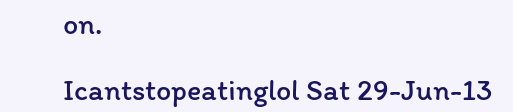on.

Icantstopeatinglol Sat 29-Jun-13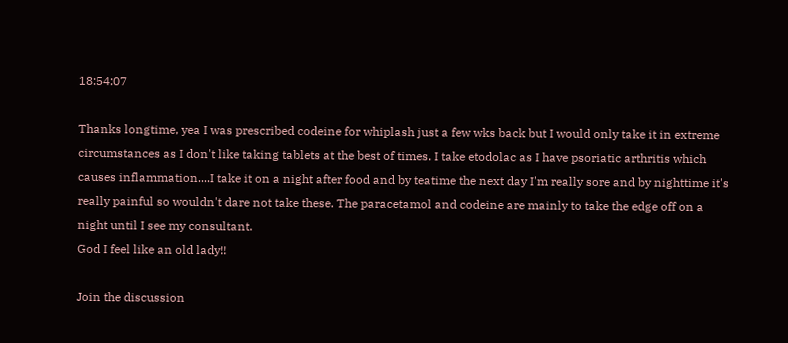18:54:07

Thanks longtime, yea I was prescribed codeine for whiplash just a few wks back but I would only take it in extreme circumstances as I don't like taking tablets at the best of times. I take etodolac as I have psoriatic arthritis which causes inflammation....I take it on a night after food and by teatime the next day I'm really sore and by nighttime it's really painful so wouldn't dare not take these. The paracetamol and codeine are mainly to take the edge off on a night until I see my consultant.
God I feel like an old lady!!

Join the discussion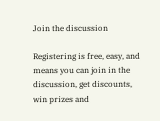Join the discussion

Registering is free, easy, and means you can join in the discussion, get discounts, win prizes and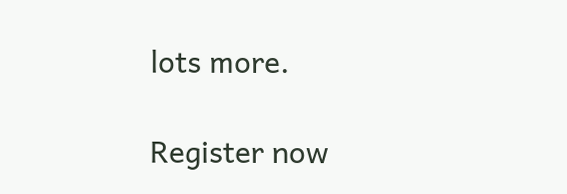lots more.

Register now